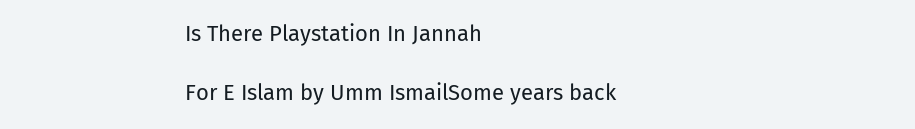Is There Playstation In Jannah

For E Islam by Umm IsmailSome years back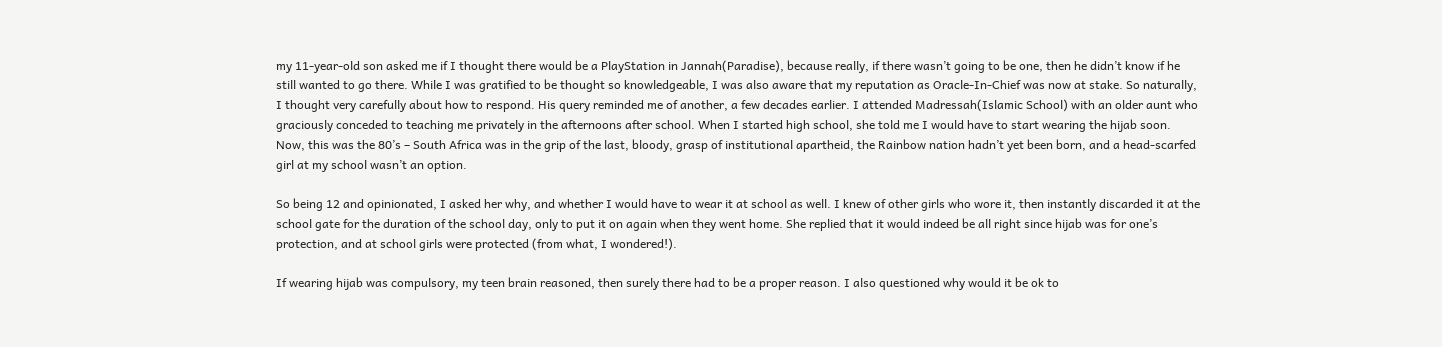my 11-year-old son asked me if I thought there would be a PlayStation in Jannah(Paradise), because really, if there wasn’t going to be one, then he didn’t know if he still wanted to go there. While I was gratified to be thought so knowledgeable, I was also aware that my reputation as Oracle-In-Chief was now at stake. So naturally, I thought very carefully about how to respond. His query reminded me of another, a few decades earlier. I attended Madressah(Islamic School) with an older aunt who graciously conceded to teaching me privately in the afternoons after school. When I started high school, she told me I would have to start wearing the hijab soon. Now, this was the 80’s – South Africa was in the grip of the last, bloody, grasp of institutional apartheid, the Rainbow nation hadn’t yet been born, and a head-scarfed girl at my school wasn’t an option.

So being 12 and opinionated, I asked her why, and whether I would have to wear it at school as well. I knew of other girls who wore it, then instantly discarded it at the school gate for the duration of the school day, only to put it on again when they went home. She replied that it would indeed be all right since hijab was for one’s protection, and at school girls were protected (from what, I wondered!).

If wearing hijab was compulsory, my teen brain reasoned, then surely there had to be a proper reason. I also questioned why would it be ok to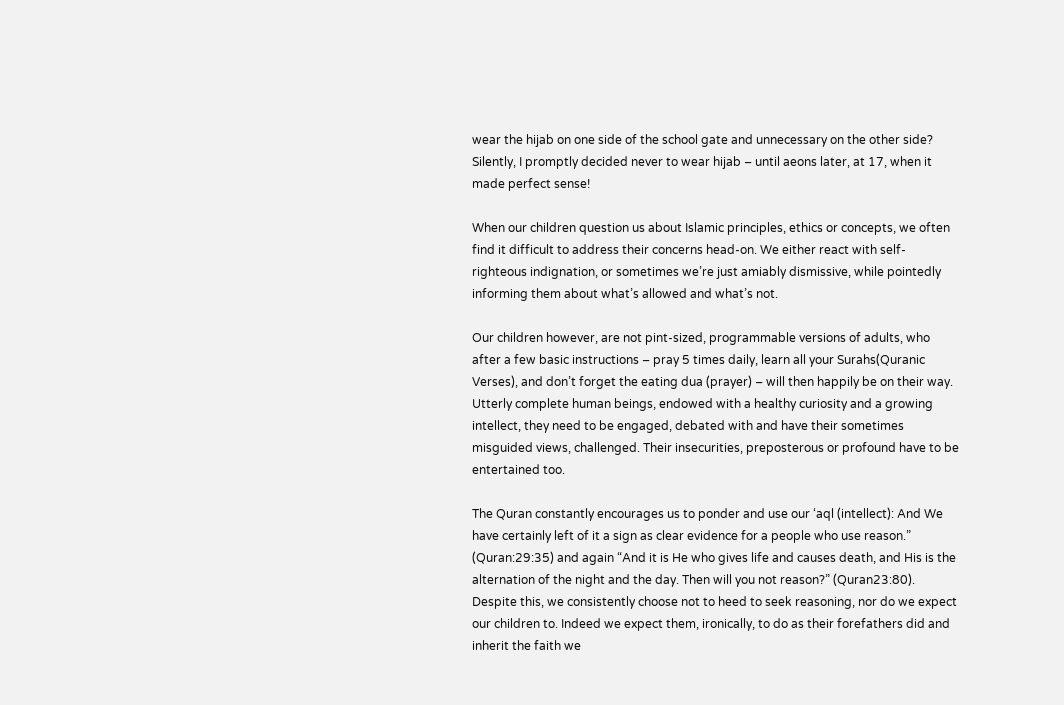wear the hijab on one side of the school gate and unnecessary on the other side? Silently, I promptly decided never to wear hijab – until aeons later, at 17, when it made perfect sense!

When our children question us about Islamic principles, ethics or concepts, we often find it difficult to address their concerns head-on. We either react with self-righteous indignation, or sometimes we’re just amiably dismissive, while pointedly informing them about what’s allowed and what’s not.

Our children however, are not pint-sized, programmable versions of adults, who after a few basic instructions – pray 5 times daily, learn all your Surahs(Quranic Verses), and don’t forget the eating dua (prayer) – will then happily be on their way. Utterly complete human beings, endowed with a healthy curiosity and a growing intellect, they need to be engaged, debated with and have their sometimes misguided views, challenged. Their insecurities, preposterous or profound have to be entertained too.

The Quran constantly encourages us to ponder and use our ‘aql (intellect): And We have certainly left of it a sign as clear evidence for a people who use reason.” (Quran:29:35) and again “And it is He who gives life and causes death, and His is the alternation of the night and the day. Then will you not reason?” (Quran23:80). Despite this, we consistently choose not to heed to seek reasoning, nor do we expect our children to. Indeed we expect them, ironically, to do as their forefathers did and inherit the faith we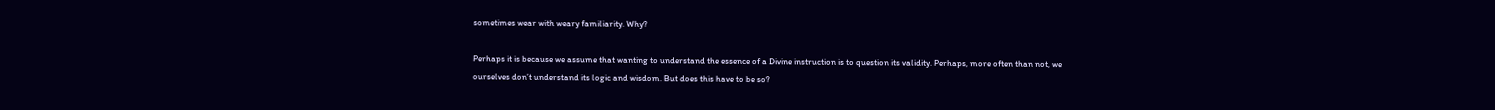sometimes wear with weary familiarity. Why?

Perhaps it is because we assume that wanting to understand the essence of a Divine instruction is to question its validity. Perhaps, more often than not, we ourselves don’t understand its logic and wisdom. But does this have to be so?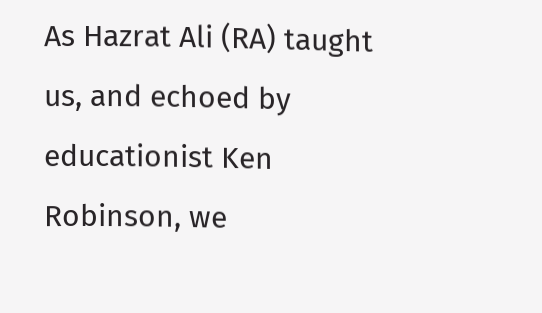As Hazrat Ali (RA) taught us, and echoed by educationist Ken Robinson, we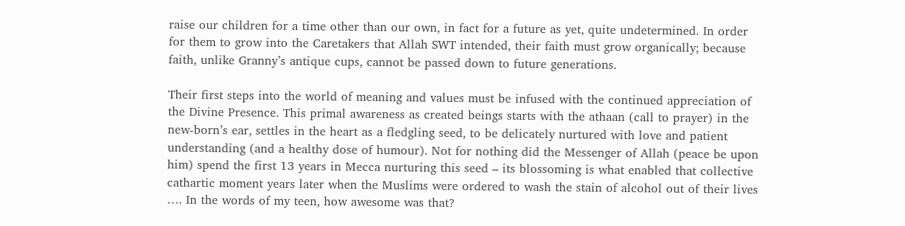raise our children for a time other than our own, in fact for a future as yet, quite undetermined. In order for them to grow into the Caretakers that Allah SWT intended, their faith must grow organically; because faith, unlike Granny’s antique cups, cannot be passed down to future generations.

Their first steps into the world of meaning and values must be infused with the continued appreciation of the Divine Presence. This primal awareness as created beings starts with the athaan (call to prayer) in the new-born’s ear, settles in the heart as a fledgling seed, to be delicately nurtured with love and patient understanding (and a healthy dose of humour). Not for nothing did the Messenger of Allah (peace be upon him) spend the first 13 years in Mecca nurturing this seed – its blossoming is what enabled that collective cathartic moment years later when the Muslims were ordered to wash the stain of alcohol out of their lives …. In the words of my teen, how awesome was that?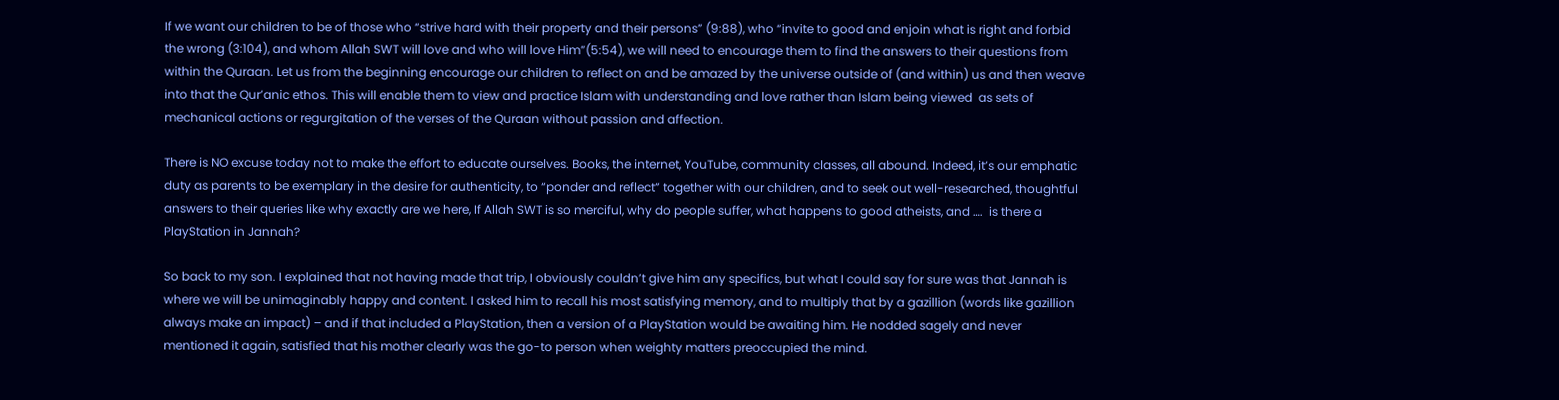If we want our children to be of those who “strive hard with their property and their persons” (9:88), who “invite to good and enjoin what is right and forbid the wrong (3:104), and whom Allah SWT will love and who will love Him”(5:54), we will need to encourage them to find the answers to their questions from within the Quraan. Let us from the beginning encourage our children to reflect on and be amazed by the universe outside of (and within) us and then weave into that the Qur’anic ethos. This will enable them to view and practice Islam with understanding and love rather than Islam being viewed  as sets of  mechanical actions or regurgitation of the verses of the Quraan without passion and affection.

There is NO excuse today not to make the effort to educate ourselves. Books, the internet, YouTube, community classes, all abound. Indeed, it’s our emphatic duty as parents to be exemplary in the desire for authenticity, to “ponder and reflect” together with our children, and to seek out well-researched, thoughtful answers to their queries like why exactly are we here, If Allah SWT is so merciful, why do people suffer, what happens to good atheists, and ….  is there a PlayStation in Jannah?

So back to my son. I explained that not having made that trip, I obviously couldn’t give him any specifics, but what I could say for sure was that Jannah is where we will be unimaginably happy and content. I asked him to recall his most satisfying memory, and to multiply that by a gazillion (words like gazillion always make an impact) – and if that included a PlayStation, then a version of a PlayStation would be awaiting him. He nodded sagely and never mentioned it again, satisfied that his mother clearly was the go-to person when weighty matters preoccupied the mind.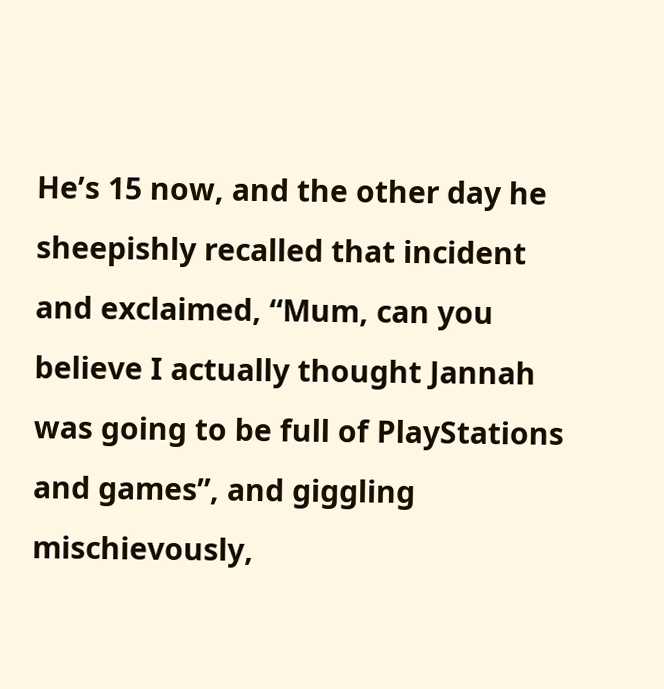He’s 15 now, and the other day he sheepishly recalled that incident and exclaimed, “Mum, can you believe I actually thought Jannah was going to be full of PlayStations and games”, and giggling mischievously,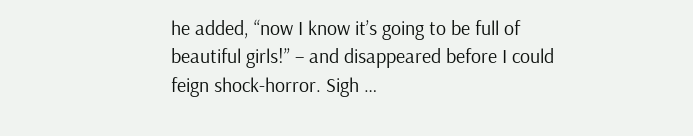he added, “now I know it’s going to be full of beautiful girls!” – and disappeared before I could feign shock-horror. Sigh …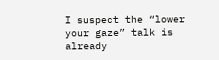I suspect the “lower your gaze” talk is already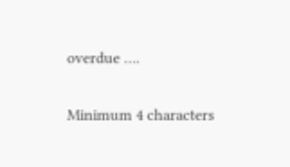overdue ….

Minimum 4 characters